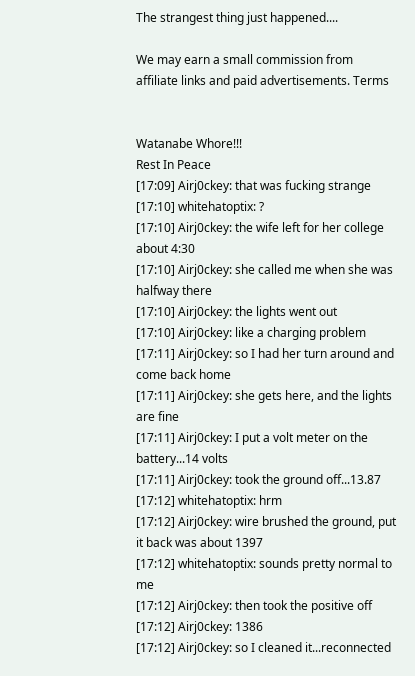The strangest thing just happened....

We may earn a small commission from affiliate links and paid advertisements. Terms


Watanabe Whore!!!
Rest In Peace
[17:09] Airj0ckey: that was fucking strange
[17:10] whitehatoptix: ?
[17:10] Airj0ckey: the wife left for her college about 4:30
[17:10] Airj0ckey: she called me when she was halfway there
[17:10] Airj0ckey: the lights went out
[17:10] Airj0ckey: like a charging problem
[17:11] Airj0ckey: so I had her turn around and come back home
[17:11] Airj0ckey: she gets here, and the lights are fine
[17:11] Airj0ckey: I put a volt meter on the battery...14 volts
[17:11] Airj0ckey: took the ground off...13.87
[17:12] whitehatoptix: hrm
[17:12] Airj0ckey: wire brushed the ground, put it back was about 1397
[17:12] whitehatoptix: sounds pretty normal to me
[17:12] Airj0ckey: then took the positive off
[17:12] Airj0ckey: 1386
[17:12] Airj0ckey: so I cleaned it...reconnected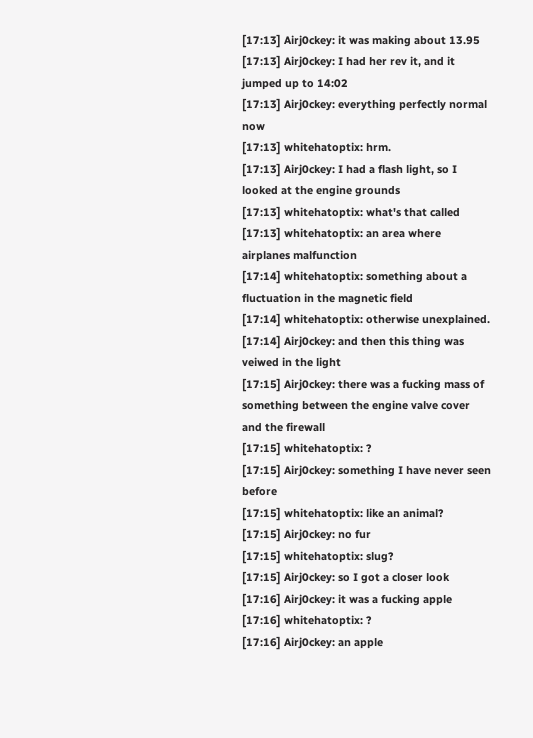[17:13] Airj0ckey: it was making about 13.95
[17:13] Airj0ckey: I had her rev it, and it jumped up to 14:02
[17:13] Airj0ckey: everything perfectly normal now
[17:13] whitehatoptix: hrm.
[17:13] Airj0ckey: I had a flash light, so I looked at the engine grounds
[17:13] whitehatoptix: what's that called
[17:13] whitehatoptix: an area where airplanes malfunction
[17:14] whitehatoptix: something about a fluctuation in the magnetic field
[17:14] whitehatoptix: otherwise unexplained.
[17:14] Airj0ckey: and then this thing was veiwed in the light
[17:15] Airj0ckey: there was a fucking mass of something between the engine valve cover and the firewall
[17:15] whitehatoptix: ?
[17:15] Airj0ckey: something I have never seen before
[17:15] whitehatoptix: like an animal?
[17:15] Airj0ckey: no fur
[17:15] whitehatoptix: slug?
[17:15] Airj0ckey: so I got a closer look
[17:16] Airj0ckey: it was a fucking apple
[17:16] whitehatoptix: ?
[17:16] Airj0ckey: an apple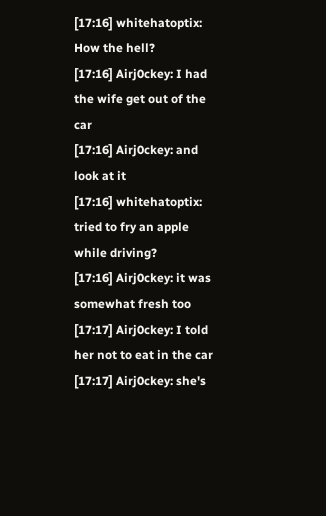[17:16] whitehatoptix: How the hell?
[17:16] Airj0ckey: I had the wife get out of the car
[17:16] Airj0ckey: and look at it
[17:16] whitehatoptix: tried to fry an apple while driving?
[17:16] Airj0ckey: it was somewhat fresh too
[17:17] Airj0ckey: I told her not to eat in the car
[17:17] Airj0ckey: she's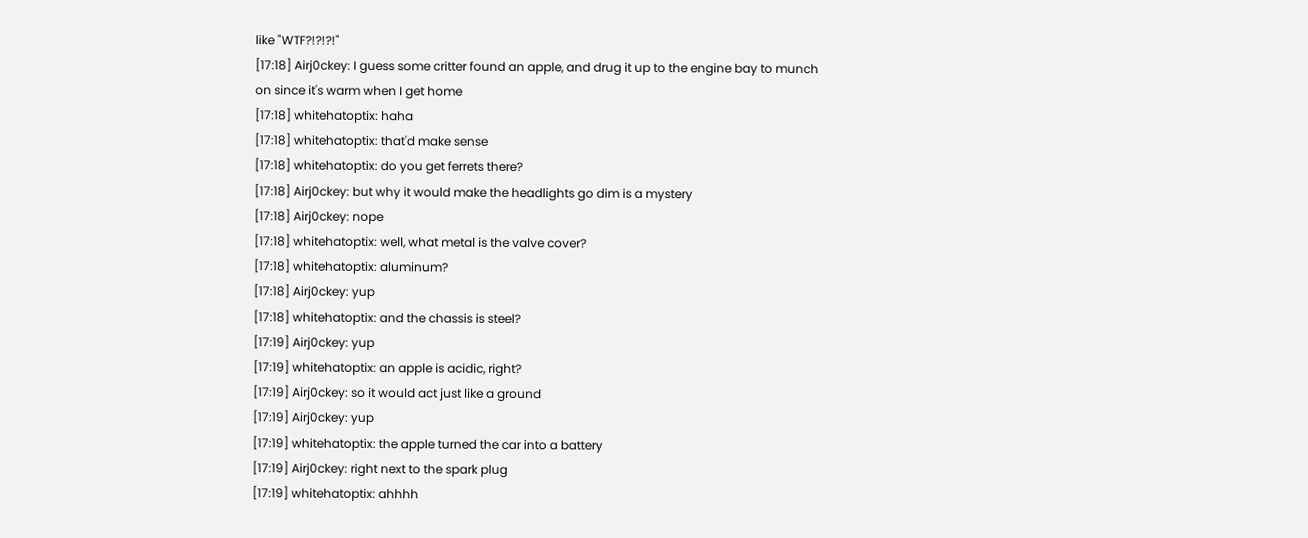like "WTF?!?!?!"
[17:18] Airj0ckey: I guess some critter found an apple, and drug it up to the engine bay to munch on since it's warm when I get home
[17:18] whitehatoptix: haha
[17:18] whitehatoptix: that'd make sense
[17:18] whitehatoptix: do you get ferrets there?
[17:18] Airj0ckey: but why it would make the headlights go dim is a mystery
[17:18] Airj0ckey: nope
[17:18] whitehatoptix: well, what metal is the valve cover?
[17:18] whitehatoptix: aluminum?
[17:18] Airj0ckey: yup
[17:18] whitehatoptix: and the chassis is steel?
[17:19] Airj0ckey: yup
[17:19] whitehatoptix: an apple is acidic, right?
[17:19] Airj0ckey: so it would act just like a ground
[17:19] Airj0ckey: yup
[17:19] whitehatoptix: the apple turned the car into a battery
[17:19] Airj0ckey: right next to the spark plug
[17:19] whitehatoptix: ahhhh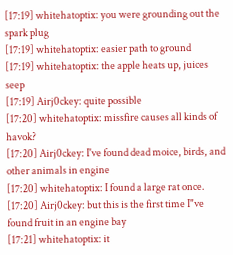[17:19] whitehatoptix: you were grounding out the spark plug
[17:19] whitehatoptix: easier path to ground
[17:19] whitehatoptix: the apple heats up, juices seep
[17:19] Airj0ckey: quite possible
[17:20] whitehatoptix: missfire causes all kinds of havok?
[17:20] Airj0ckey: I've found dead moice, birds, and other animals in engine
[17:20] whitehatoptix: I found a large rat once.
[17:20] Airj0ckey: but this is the first time I"ve found fruit in an engine bay
[17:21] whitehatoptix: it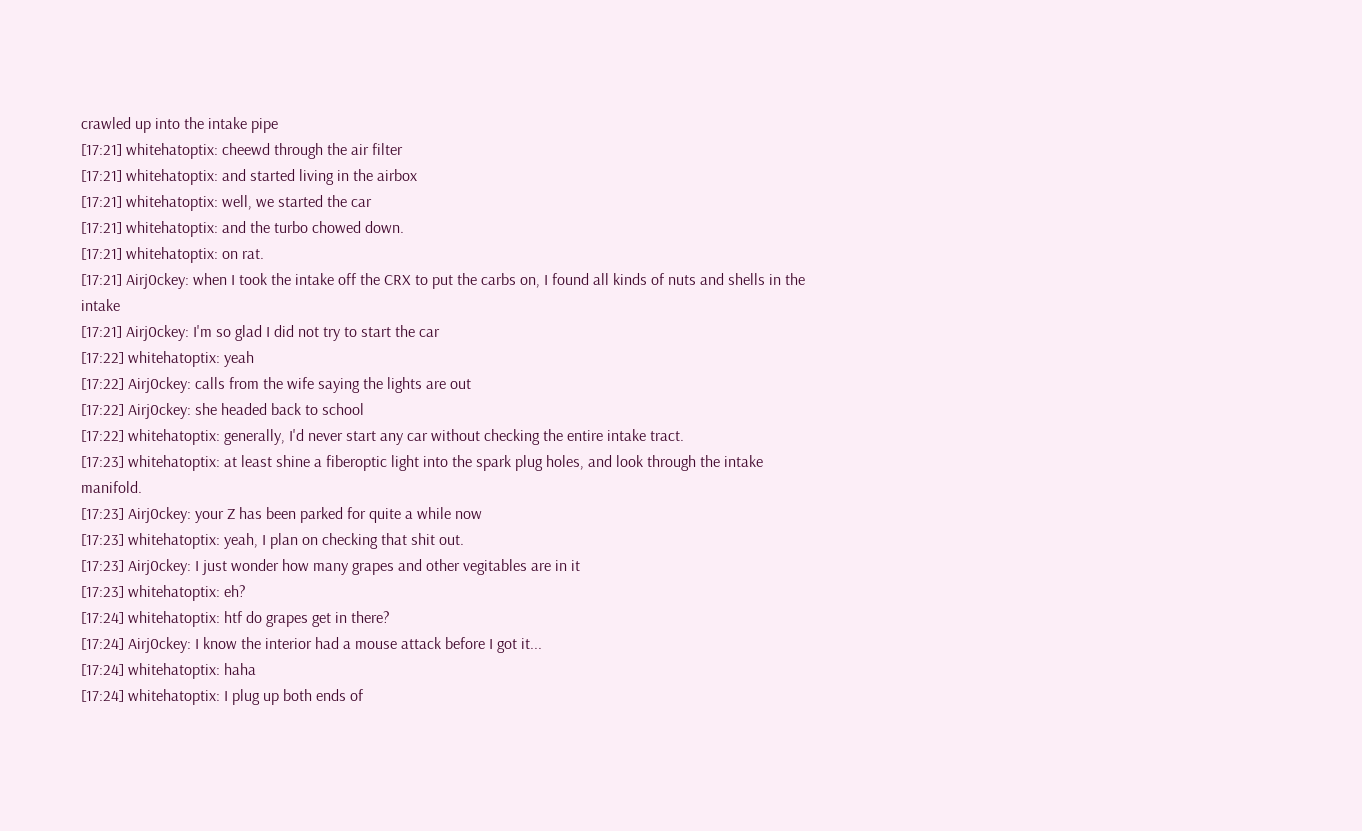crawled up into the intake pipe
[17:21] whitehatoptix: cheewd through the air filter
[17:21] whitehatoptix: and started living in the airbox
[17:21] whitehatoptix: well, we started the car
[17:21] whitehatoptix: and the turbo chowed down.
[17:21] whitehatoptix: on rat.
[17:21] Airj0ckey: when I took the intake off the CRX to put the carbs on, I found all kinds of nuts and shells in the intake
[17:21] Airj0ckey: I'm so glad I did not try to start the car
[17:22] whitehatoptix: yeah
[17:22] Airj0ckey: calls from the wife saying the lights are out
[17:22] Airj0ckey: she headed back to school
[17:22] whitehatoptix: generally, I'd never start any car without checking the entire intake tract.
[17:23] whitehatoptix: at least shine a fiberoptic light into the spark plug holes, and look through the intake manifold.
[17:23] Airj0ckey: your Z has been parked for quite a while now
[17:23] whitehatoptix: yeah, I plan on checking that shit out.
[17:23] Airj0ckey: I just wonder how many grapes and other vegitables are in it
[17:23] whitehatoptix: eh?
[17:24] whitehatoptix: htf do grapes get in there?
[17:24] Airj0ckey: I know the interior had a mouse attack before I got it...
[17:24] whitehatoptix: haha
[17:24] whitehatoptix: I plug up both ends of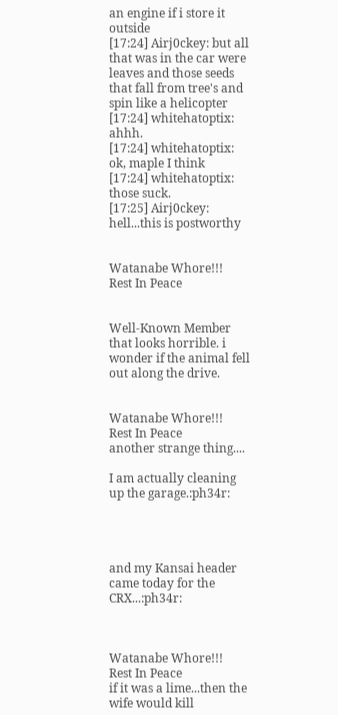an engine if i store it outside
[17:24] Airj0ckey: but all that was in the car were leaves and those seeds that fall from tree's and spin like a helicopter
[17:24] whitehatoptix: ahhh.
[17:24] whitehatoptix: ok, maple I think
[17:24] whitehatoptix: those suck.
[17:25] Airj0ckey: hell...this is postworthy


Watanabe Whore!!!
Rest In Peace


Well-Known Member
that looks horrible. i wonder if the animal fell out along the drive.


Watanabe Whore!!!
Rest In Peace
another strange thing....

I am actually cleaning up the garage.:ph34r:




and my Kansai header came today for the CRX...:ph34r:



Watanabe Whore!!!
Rest In Peace
if it was a lime...then the wife would kill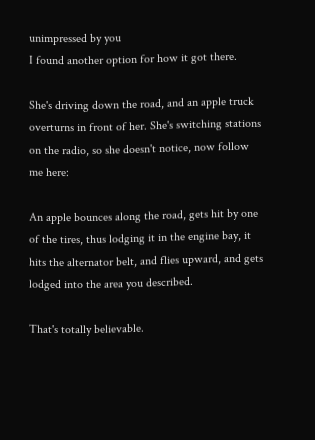unimpressed by you
I found another option for how it got there.

She's driving down the road, and an apple truck overturns in front of her. She's switching stations on the radio, so she doesn't notice, now follow me here:

An apple bounces along the road, gets hit by one of the tires, thus lodging it in the engine bay, it hits the alternator belt, and flies upward, and gets lodged into the area you described.

That's totally believable.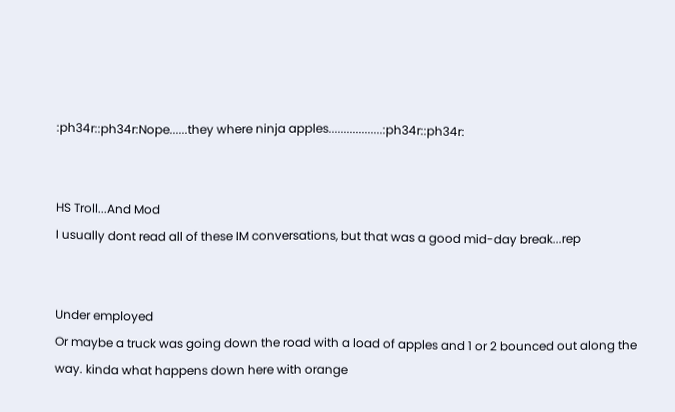:ph34r::ph34r:Nope......they where ninja apples..................:ph34r::ph34r:


HS Troll...And Mod
I usually dont read all of these IM conversations, but that was a good mid-day break...rep


Under employed
Or maybe a truck was going down the road with a load of apples and 1 or 2 bounced out along the way. kinda what happens down here with orange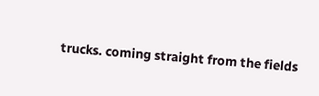trucks. coming straight from the fields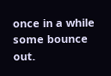once in a while some bounce out.